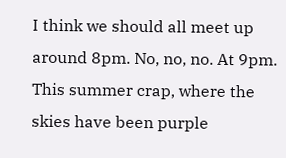I think we should all meet up around 8pm. No, no, no. At 9pm. This summer crap, where the skies have been purple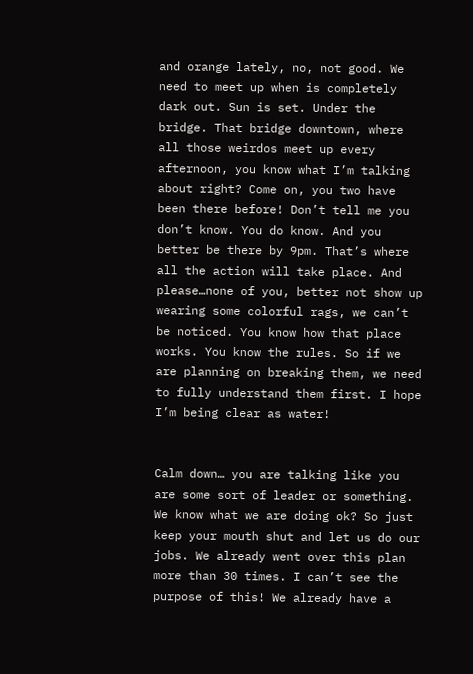and orange lately, no, not good. We need to meet up when is completely dark out. Sun is set. Under the bridge. That bridge downtown, where all those weirdos meet up every afternoon, you know what I’m talking about right? Come on, you two have been there before! Don’t tell me you don’t know. You do know. And you better be there by 9pm. That’s where all the action will take place. And please…none of you, better not show up wearing some colorful rags, we can’t be noticed. You know how that place works. You know the rules. So if we are planning on breaking them, we need to fully understand them first. I hope I’m being clear as water!


Calm down… you are talking like you are some sort of leader or something. We know what we are doing ok? So just keep your mouth shut and let us do our jobs. We already went over this plan more than 30 times. I can’t see the purpose of this! We already have a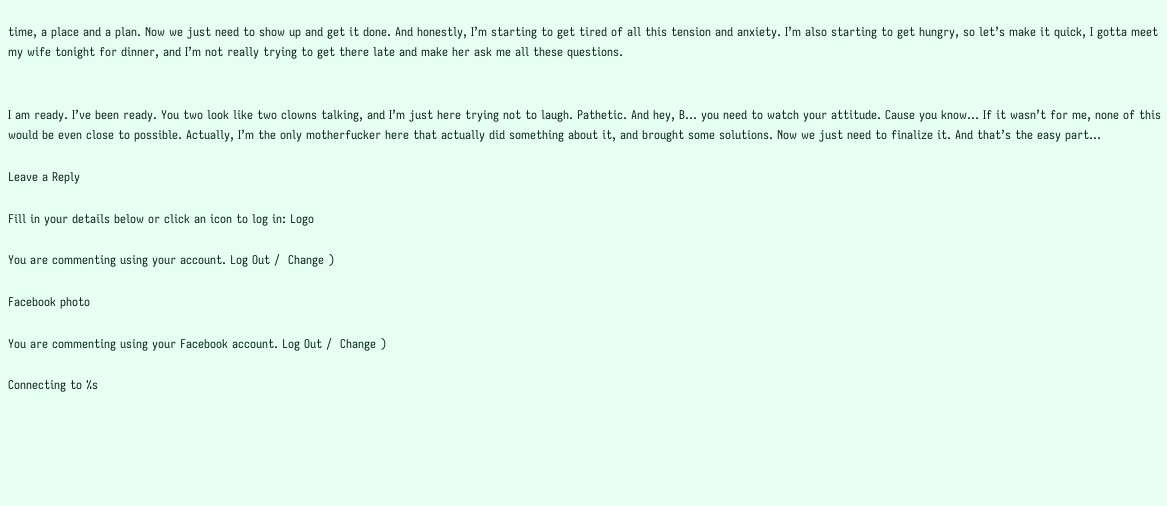time, a place and a plan. Now we just need to show up and get it done. And honestly, I’m starting to get tired of all this tension and anxiety. I’m also starting to get hungry, so let’s make it quick, I gotta meet my wife tonight for dinner, and I’m not really trying to get there late and make her ask me all these questions.


I am ready. I’ve been ready. You two look like two clowns talking, and I’m just here trying not to laugh. Pathetic. And hey, B… you need to watch your attitude. Cause you know… If it wasn’t for me, none of this would be even close to possible. Actually, I’m the only motherfucker here that actually did something about it, and brought some solutions. Now we just need to finalize it. And that’s the easy part…

Leave a Reply

Fill in your details below or click an icon to log in: Logo

You are commenting using your account. Log Out /  Change )

Facebook photo

You are commenting using your Facebook account. Log Out /  Change )

Connecting to %s